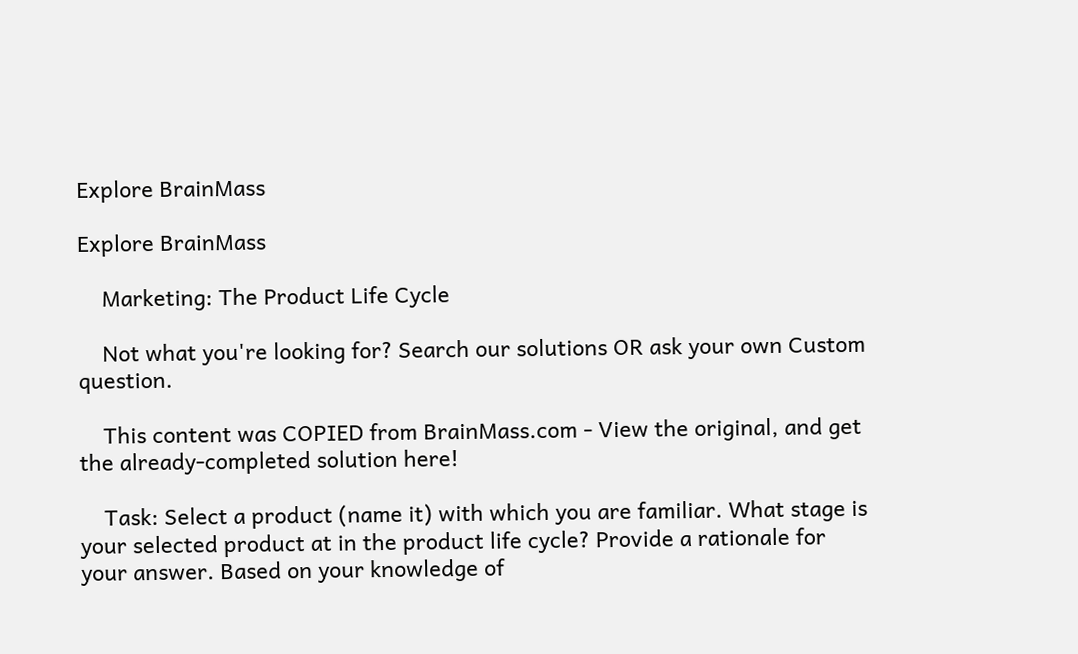Explore BrainMass

Explore BrainMass

    Marketing: The Product Life Cycle

    Not what you're looking for? Search our solutions OR ask your own Custom question.

    This content was COPIED from BrainMass.com - View the original, and get the already-completed solution here!

    Task: Select a product (name it) with which you are familiar. What stage is your selected product at in the product life cycle? Provide a rationale for your answer. Based on your knowledge of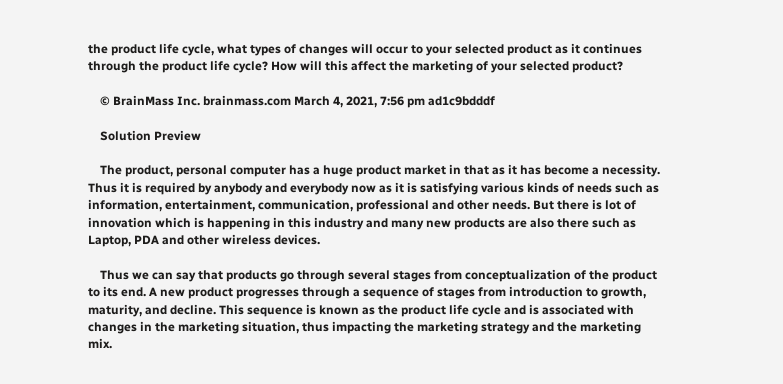the product life cycle, what types of changes will occur to your selected product as it continues through the product life cycle? How will this affect the marketing of your selected product?

    © BrainMass Inc. brainmass.com March 4, 2021, 7:56 pm ad1c9bdddf

    Solution Preview

    The product, personal computer has a huge product market in that as it has become a necessity. Thus it is required by anybody and everybody now as it is satisfying various kinds of needs such as information, entertainment, communication, professional and other needs. But there is lot of innovation which is happening in this industry and many new products are also there such as Laptop, PDA and other wireless devices.

    Thus we can say that products go through several stages from conceptualization of the product to its end. A new product progresses through a sequence of stages from introduction to growth, maturity, and decline. This sequence is known as the product life cycle and is associated with changes in the marketing situation, thus impacting the marketing strategy and the marketing mix.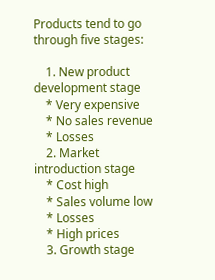Products tend to go through five stages:

    1. New product development stage
    * Very expensive
    * No sales revenue
    * Losses
    2. Market introduction stage
    * Cost high
    * Sales volume low
    * Losses
    * High prices
    3. Growth stage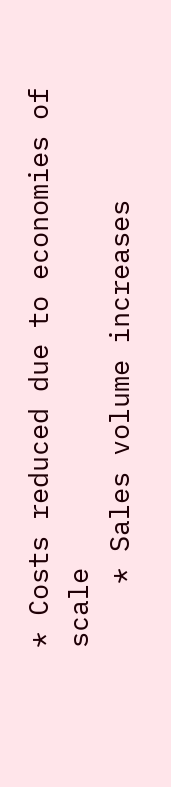* Costs reduced due to economies of scale
    * Sales volume increases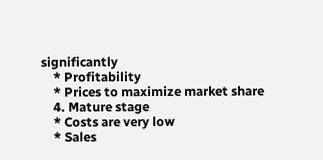significantly
    * Profitability
    * Prices to maximize market share
    4. Mature stage
    * Costs are very low
    * Sales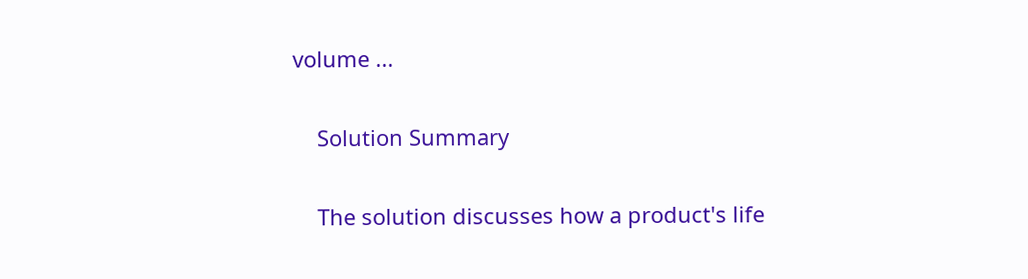volume ...

    Solution Summary

    The solution discusses how a product's life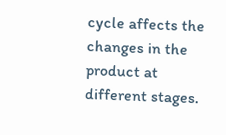cycle affects the changes in the product at different stages.